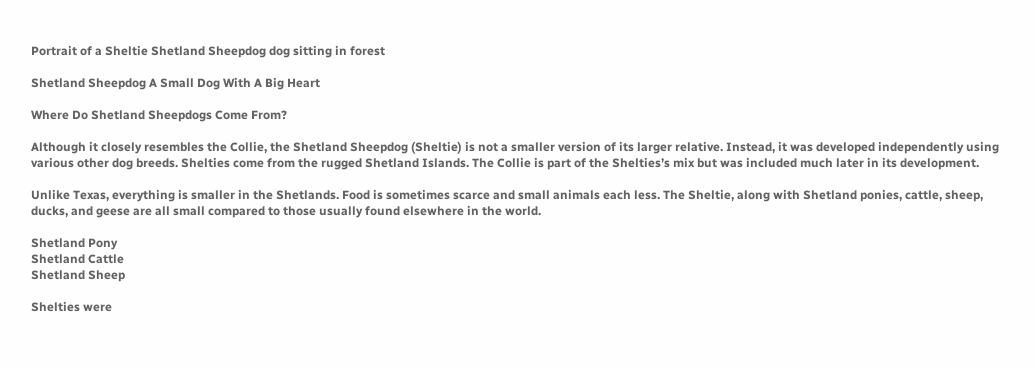Portrait of a Sheltie Shetland Sheepdog dog sitting in forest

Shetland Sheepdog A Small Dog With A Big Heart

Where Do Shetland Sheepdogs Come From?

Although it closely resembles the Collie, the Shetland Sheepdog (Sheltie) is not a smaller version of its larger relative. Instead, it was developed independently using various other dog breeds. Shelties come from the rugged Shetland Islands. The Collie is part of the Shelties’s mix but was included much later in its development.

Unlike Texas, everything is smaller in the Shetlands. Food is sometimes scarce and small animals each less. The Sheltie, along with Shetland ponies, cattle, sheep, ducks, and geese are all small compared to those usually found elsewhere in the world.

Shetland Pony
Shetland Cattle
Shetland Sheep

Shelties were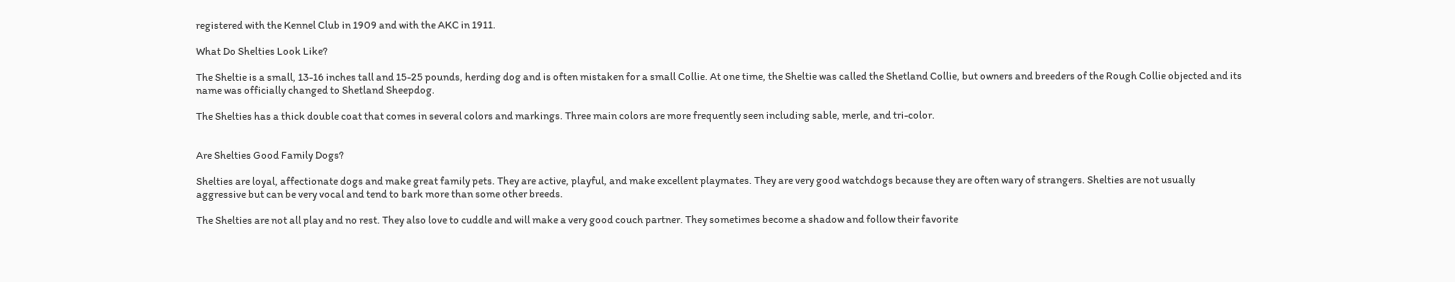registered with the Kennel Club in 1909 and with the AKC in 1911.

What Do Shelties Look Like?

The Sheltie is a small, 13-16 inches tall and 15-25 pounds, herding dog and is often mistaken for a small Collie. At one time, the Sheltie was called the Shetland Collie, but owners and breeders of the Rough Collie objected and its name was officially changed to Shetland Sheepdog.

The Shelties has a thick double coat that comes in several colors and markings. Three main colors are more frequently seen including sable, merle, and tri-color.


Are Shelties Good Family Dogs?

Shelties are loyal, affectionate dogs and make great family pets. They are active, playful, and make excellent playmates. They are very good watchdogs because they are often wary of strangers. Shelties are not usually aggressive but can be very vocal and tend to bark more than some other breeds.

The Shelties are not all play and no rest. They also love to cuddle and will make a very good couch partner. They sometimes become a shadow and follow their favorite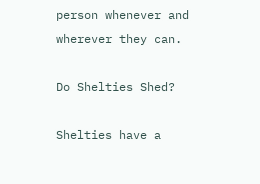person whenever and wherever they can.

Do Shelties Shed?

Shelties have a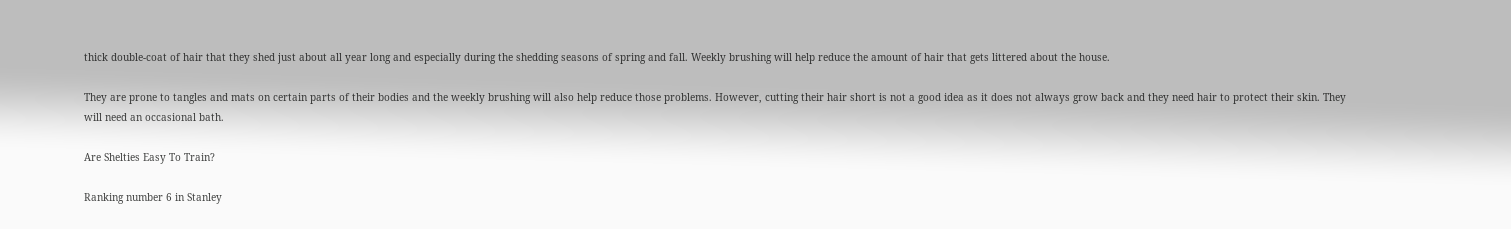thick double-coat of hair that they shed just about all year long and especially during the shedding seasons of spring and fall. Weekly brushing will help reduce the amount of hair that gets littered about the house.

They are prone to tangles and mats on certain parts of their bodies and the weekly brushing will also help reduce those problems. However, cutting their hair short is not a good idea as it does not always grow back and they need hair to protect their skin. They will need an occasional bath.

Are Shelties Easy To Train?

Ranking number 6 in Stanley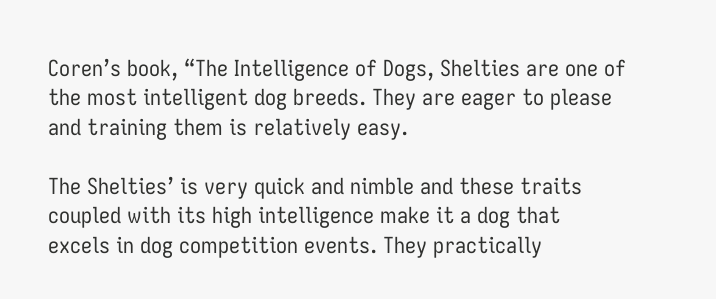Coren’s book, “The Intelligence of Dogs, Shelties are one of the most intelligent dog breeds. They are eager to please and training them is relatively easy.

The Shelties’ is very quick and nimble and these traits coupled with its high intelligence make it a dog that excels in dog competition events. They practically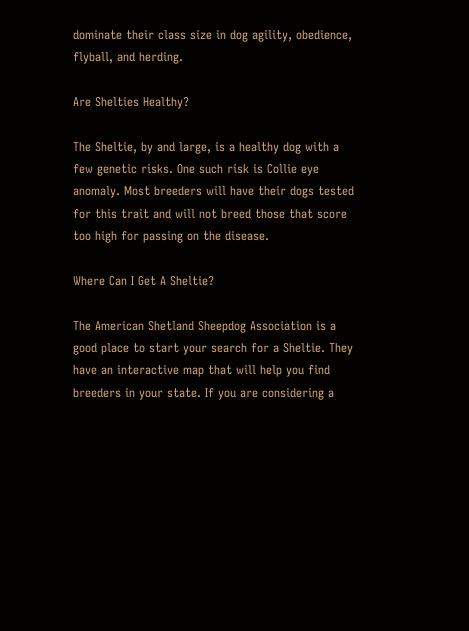dominate their class size in dog agility, obedience, flyball, and herding.

Are Shelties Healthy?

The Sheltie, by and large, is a healthy dog with a few genetic risks. One such risk is Collie eye anomaly. Most breeders will have their dogs tested for this trait and will not breed those that score too high for passing on the disease.

Where Can I Get A Sheltie?

The American Shetland Sheepdog Association is a good place to start your search for a Sheltie. They have an interactive map that will help you find breeders in your state. If you are considering a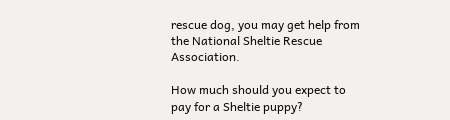rescue dog, you may get help from the National Sheltie Rescue Association.

How much should you expect to pay for a Sheltie puppy?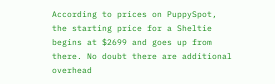According to prices on PuppySpot, the starting price for a Sheltie begins at $2699 and goes up from there. No doubt there are additional overhead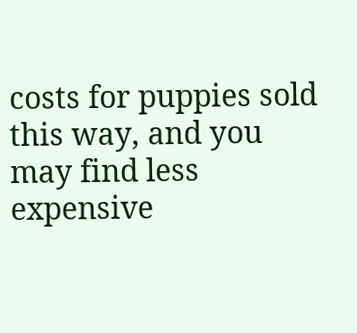costs for puppies sold this way, and you may find less expensive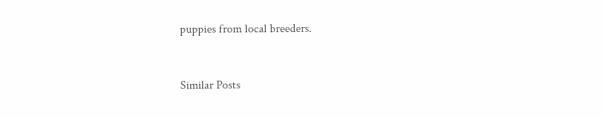puppies from local breeders.


Similar Posts